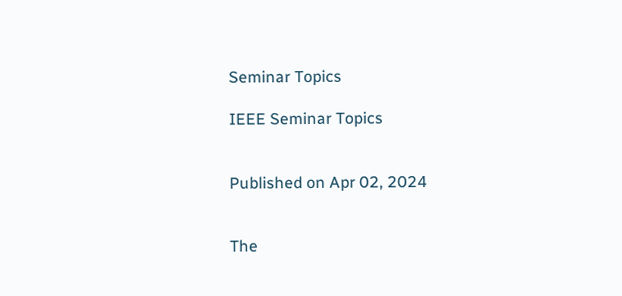Seminar Topics

IEEE Seminar Topics


Published on Apr 02, 2024


The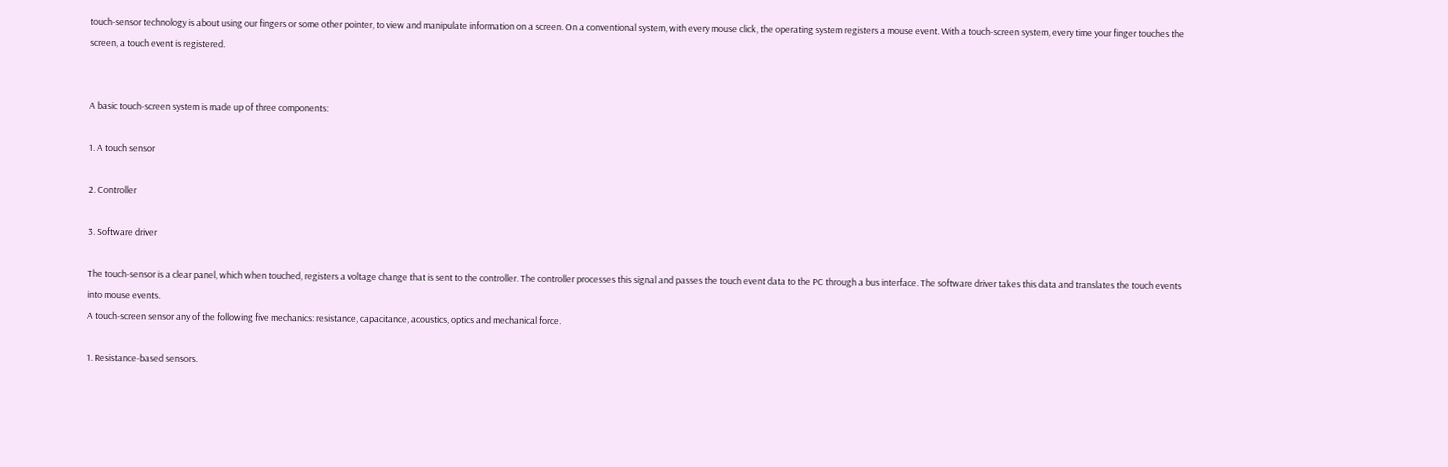touch-sensor technology is about using our fingers or some other pointer, to view and manipulate information on a screen. On a conventional system, with every mouse click, the operating system registers a mouse event. With a touch-screen system, every time your finger touches the screen, a touch event is registered.


A basic touch-screen system is made up of three components:

1. A touch sensor

2. Controller

3. Software driver

The touch-sensor is a clear panel, which when touched, registers a voltage change that is sent to the controller. The controller processes this signal and passes the touch event data to the PC through a bus interface. The software driver takes this data and translates the touch events into mouse events.
A touch-screen sensor any of the following five mechanics: resistance, capacitance, acoustics, optics and mechanical force.

1. Resistance-based sensors.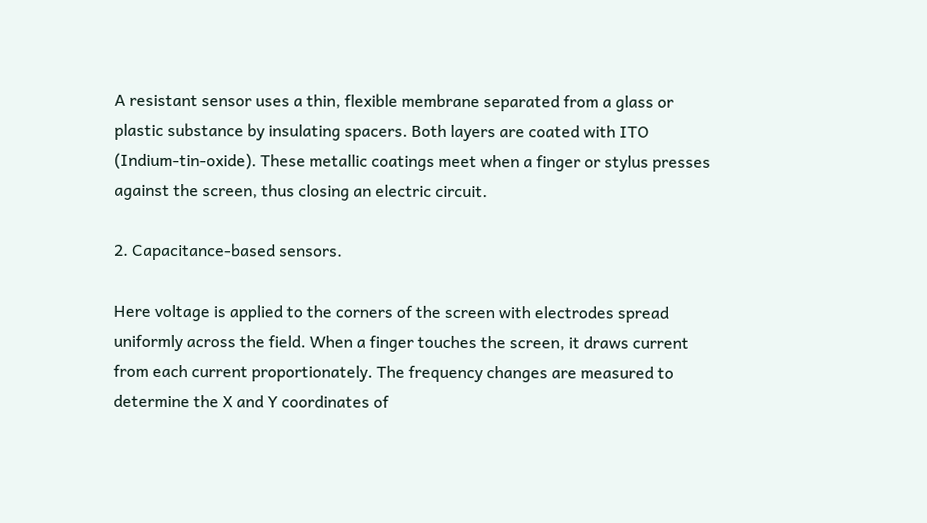A resistant sensor uses a thin, flexible membrane separated from a glass or plastic substance by insulating spacers. Both layers are coated with ITO (Indium-tin-oxide). These metallic coatings meet when a finger or stylus presses against the screen, thus closing an electric circuit.

2. Capacitance-based sensors.

Here voltage is applied to the corners of the screen with electrodes spread uniformly across the field. When a finger touches the screen, it draws current from each current proportionately. The frequency changes are measured to determine the X and Y coordinates of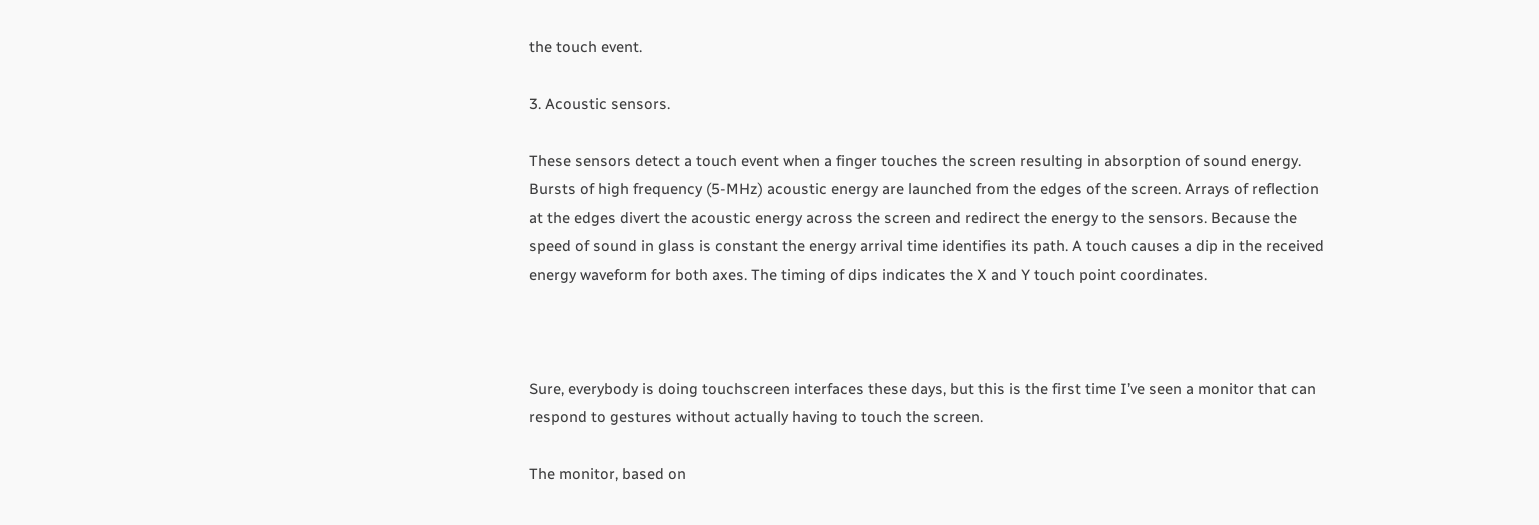the touch event.

3. Acoustic sensors.

These sensors detect a touch event when a finger touches the screen resulting in absorption of sound energy. Bursts of high frequency (5-MHz) acoustic energy are launched from the edges of the screen. Arrays of reflection at the edges divert the acoustic energy across the screen and redirect the energy to the sensors. Because the speed of sound in glass is constant the energy arrival time identifies its path. A touch causes a dip in the received energy waveform for both axes. The timing of dips indicates the X and Y touch point coordinates.



Sure, everybody is doing touchscreen interfaces these days, but this is the first time I’ve seen a monitor that can respond to gestures without actually having to touch the screen.

The monitor, based on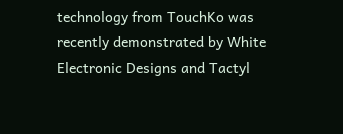technology from TouchKo was recently demonstrated by White Electronic Designs and Tactyl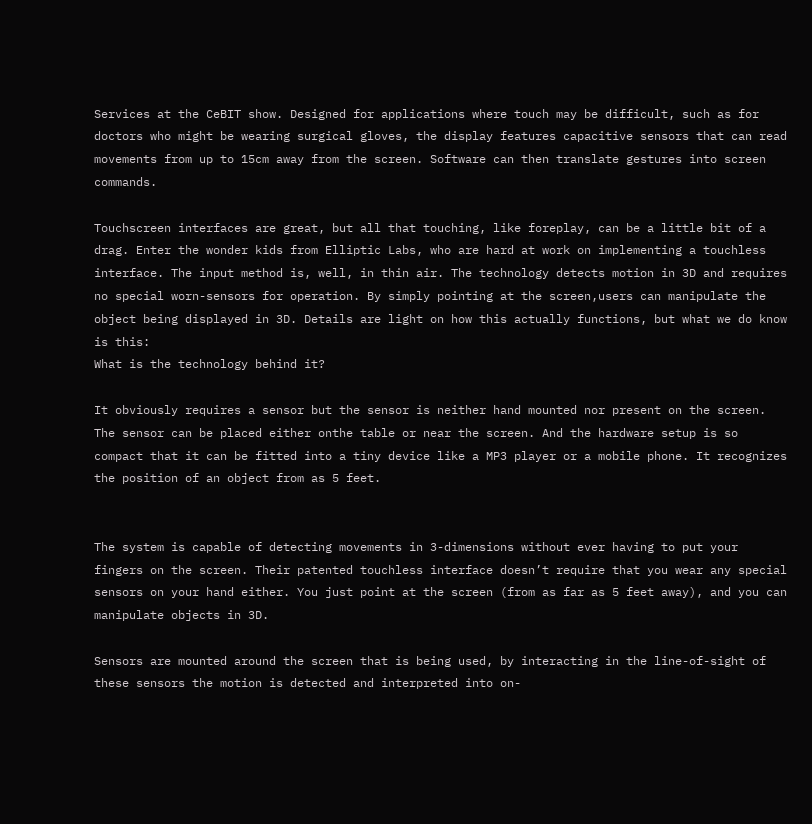Services at the CeBIT show. Designed for applications where touch may be difficult, such as for doctors who might be wearing surgical gloves, the display features capacitive sensors that can read movements from up to 15cm away from the screen. Software can then translate gestures into screen commands.

Touchscreen interfaces are great, but all that touching, like foreplay, can be a little bit of a drag. Enter the wonder kids from Elliptic Labs, who are hard at work on implementing a touchless interface. The input method is, well, in thin air. The technology detects motion in 3D and requires no special worn-sensors for operation. By simply pointing at the screen,users can manipulate the object being displayed in 3D. Details are light on how this actually functions, but what we do know is this:
What is the technology behind it?

It obviously requires a sensor but the sensor is neither hand mounted nor present on the screen. The sensor can be placed either onthe table or near the screen. And the hardware setup is so compact that it can be fitted into a tiny device like a MP3 player or a mobile phone. It recognizes the position of an object from as 5 feet.


The system is capable of detecting movements in 3-dimensions without ever having to put your fingers on the screen. Their patented touchless interface doesn’t require that you wear any special sensors on your hand either. You just point at the screen (from as far as 5 feet away), and you can manipulate objects in 3D.

Sensors are mounted around the screen that is being used, by interacting in the line-of-sight of these sensors the motion is detected and interpreted into on-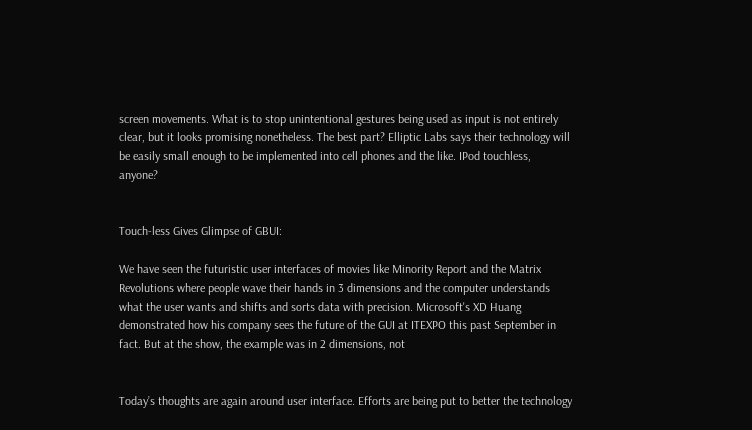screen movements. What is to stop unintentional gestures being used as input is not entirely clear, but it looks promising nonetheless. The best part? Elliptic Labs says their technology will be easily small enough to be implemented into cell phones and the like. IPod touchless, anyone?


Touch-less Gives Glimpse of GBUI:

We have seen the futuristic user interfaces of movies like Minority Report and the Matrix Revolutions where people wave their hands in 3 dimensions and the computer understands what the user wants and shifts and sorts data with precision. Microsoft's XD Huang demonstrated how his company sees the future of the GUI at ITEXPO this past September in fact. But at the show, the example was in 2 dimensions, not


Today’s thoughts are again around user interface. Efforts are being put to better the technology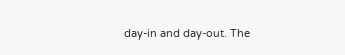day-in and day-out. The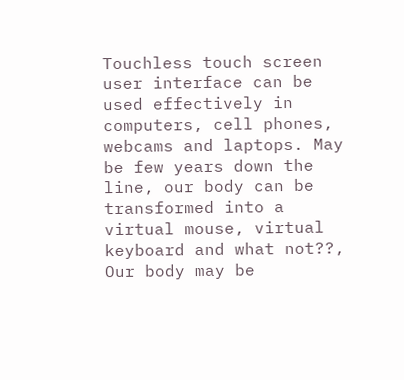Touchless touch screen user interface can be used effectively in computers, cell phones, webcams and laptops. May be few years down the line, our body can be transformed into a virtual mouse, virtual keyboard and what not??, Our body may be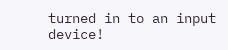turned in to an input device!